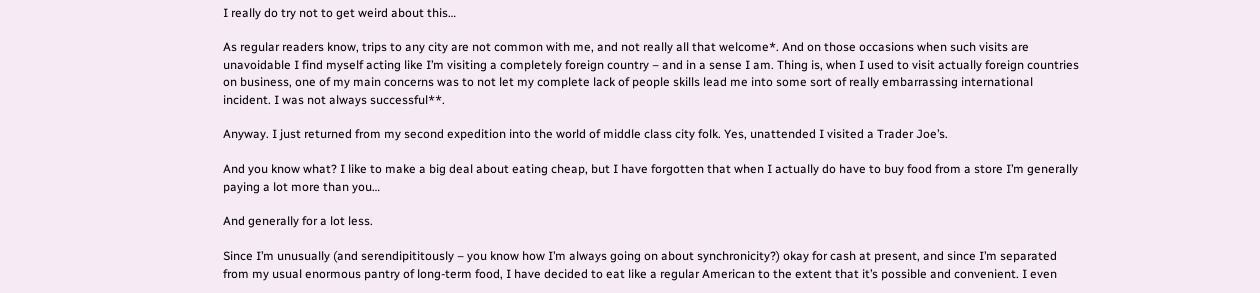I really do try not to get weird about this…

As regular readers know, trips to any city are not common with me, and not really all that welcome*. And on those occasions when such visits are unavoidable I find myself acting like I’m visiting a completely foreign country – and in a sense I am. Thing is, when I used to visit actually foreign countries on business, one of my main concerns was to not let my complete lack of people skills lead me into some sort of really embarrassing international incident. I was not always successful**.

Anyway. I just returned from my second expedition into the world of middle class city folk. Yes, unattended I visited a Trader Joe’s.

And you know what? I like to make a big deal about eating cheap, but I have forgotten that when I actually do have to buy food from a store I’m generally paying a lot more than you…

And generally for a lot less.

Since I’m unusually (and serendipititously – you know how I’m always going on about synchronicity?) okay for cash at present, and since I’m separated from my usual enormous pantry of long-term food, I have decided to eat like a regular American to the extent that it’s possible and convenient. I even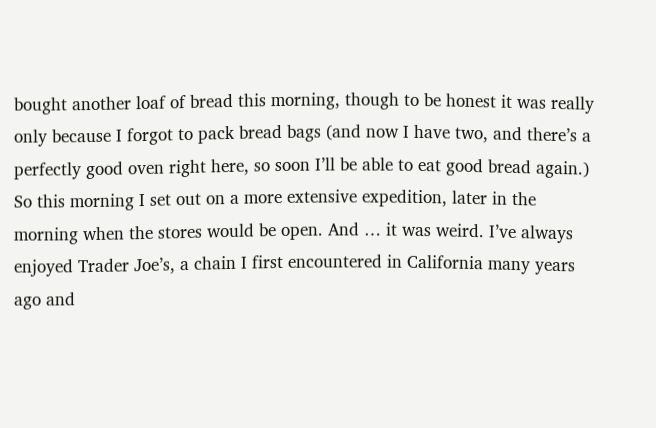bought another loaf of bread this morning, though to be honest it was really only because I forgot to pack bread bags (and now I have two, and there’s a perfectly good oven right here, so soon I’ll be able to eat good bread again.) So this morning I set out on a more extensive expedition, later in the morning when the stores would be open. And … it was weird. I’ve always enjoyed Trader Joe’s, a chain I first encountered in California many years ago and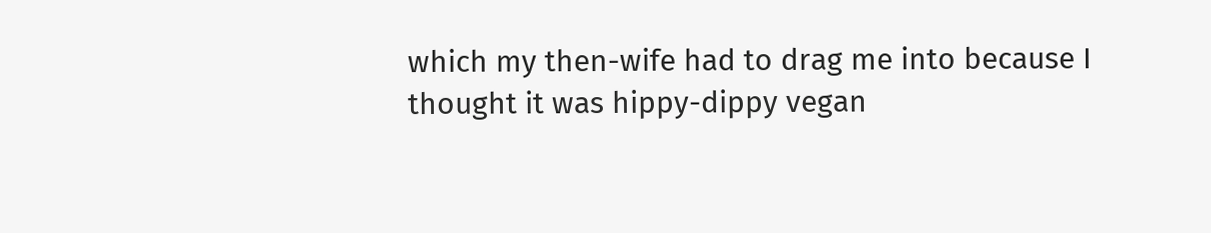which my then-wife had to drag me into because I thought it was hippy-dippy vegan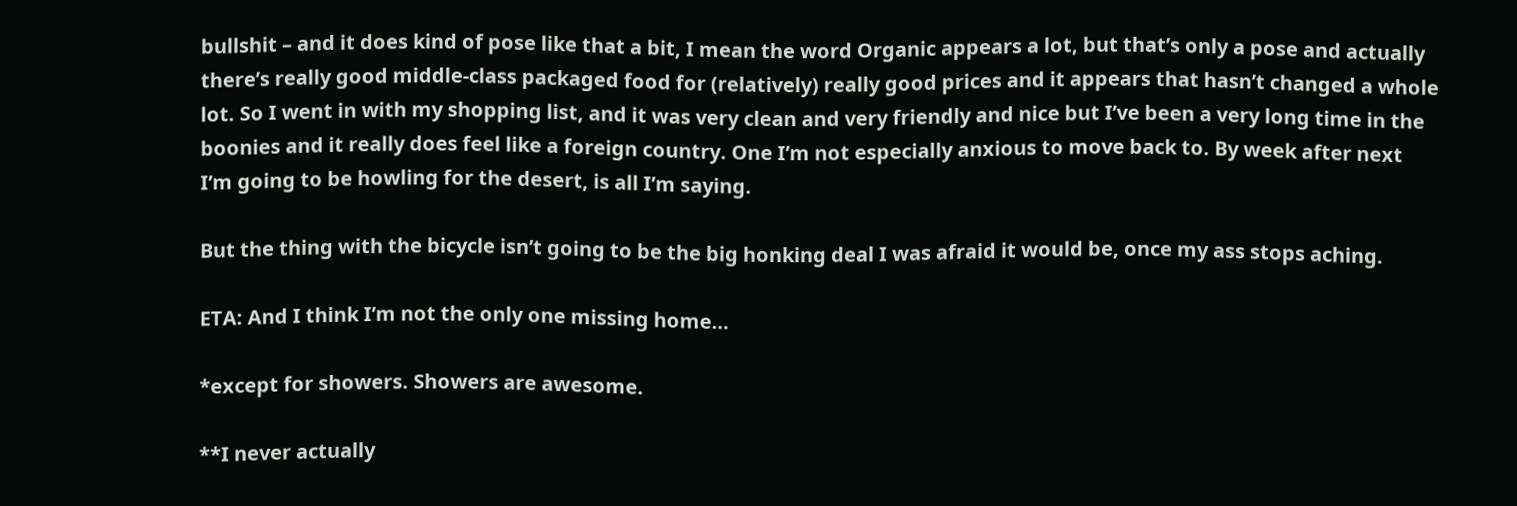bullshit – and it does kind of pose like that a bit, I mean the word Organic appears a lot, but that’s only a pose and actually there’s really good middle-class packaged food for (relatively) really good prices and it appears that hasn’t changed a whole lot. So I went in with my shopping list, and it was very clean and very friendly and nice but I’ve been a very long time in the boonies and it really does feel like a foreign country. One I’m not especially anxious to move back to. By week after next I’m going to be howling for the desert, is all I’m saying.

But the thing with the bicycle isn’t going to be the big honking deal I was afraid it would be, once my ass stops aching.

ETA: And I think I’m not the only one missing home…

*except for showers. Showers are awesome.

**I never actually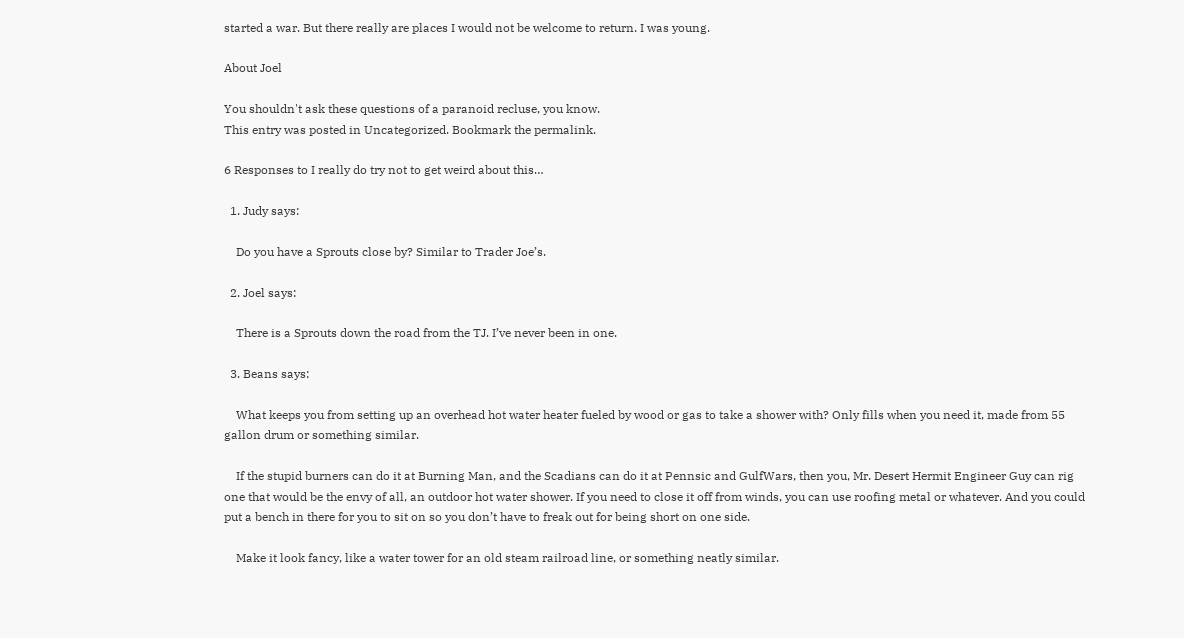started a war. But there really are places I would not be welcome to return. I was young.

About Joel

You shouldn't ask these questions of a paranoid recluse, you know.
This entry was posted in Uncategorized. Bookmark the permalink.

6 Responses to I really do try not to get weird about this…

  1. Judy says:

    Do you have a Sprouts close by? Similar to Trader Joe’s.

  2. Joel says:

    There is a Sprouts down the road from the TJ. I’ve never been in one.

  3. Beans says:

    What keeps you from setting up an overhead hot water heater fueled by wood or gas to take a shower with? Only fills when you need it, made from 55 gallon drum or something similar.

    If the stupid burners can do it at Burning Man, and the Scadians can do it at Pennsic and GulfWars, then you, Mr. Desert Hermit Engineer Guy can rig one that would be the envy of all, an outdoor hot water shower. If you need to close it off from winds, you can use roofing metal or whatever. And you could put a bench in there for you to sit on so you don’t have to freak out for being short on one side.

    Make it look fancy, like a water tower for an old steam railroad line, or something neatly similar.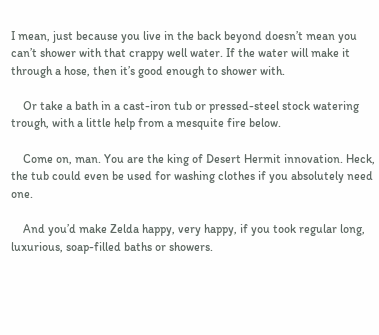I mean, just because you live in the back beyond doesn’t mean you can’t shower with that crappy well water. If the water will make it through a hose, then it’s good enough to shower with.

    Or take a bath in a cast-iron tub or pressed-steel stock watering trough, with a little help from a mesquite fire below.

    Come on, man. You are the king of Desert Hermit innovation. Heck, the tub could even be used for washing clothes if you absolutely need one.

    And you’d make Zelda happy, very happy, if you took regular long, luxurious, soap-filled baths or showers.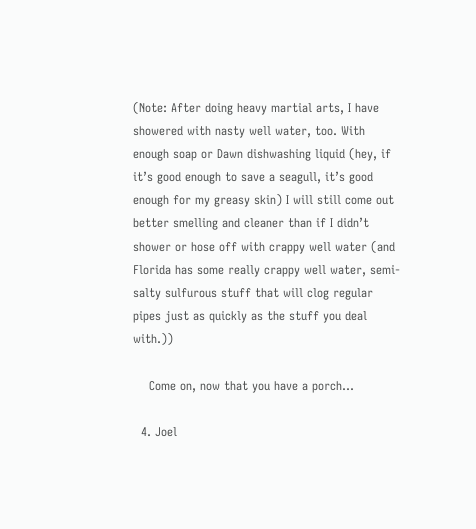(Note: After doing heavy martial arts, I have showered with nasty well water, too. With enough soap or Dawn dishwashing liquid (hey, if it’s good enough to save a seagull, it’s good enough for my greasy skin) I will still come out better smelling and cleaner than if I didn’t shower or hose off with crappy well water (and Florida has some really crappy well water, semi-salty sulfurous stuff that will clog regular pipes just as quickly as the stuff you deal with.))

    Come on, now that you have a porch…

  4. Joel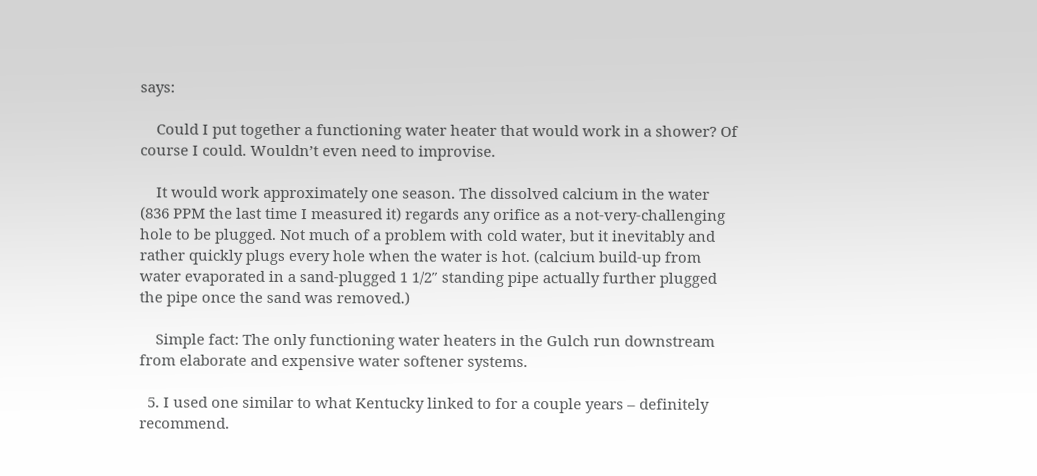says:

    Could I put together a functioning water heater that would work in a shower? Of course I could. Wouldn’t even need to improvise.

    It would work approximately one season. The dissolved calcium in the water (836 PPM the last time I measured it) regards any orifice as a not-very-challenging hole to be plugged. Not much of a problem with cold water, but it inevitably and rather quickly plugs every hole when the water is hot. (calcium build-up from water evaporated in a sand-plugged 1 1/2″ standing pipe actually further plugged the pipe once the sand was removed.)

    Simple fact: The only functioning water heaters in the Gulch run downstream from elaborate and expensive water softener systems.

  5. I used one similar to what Kentucky linked to for a couple years – definitely recommend.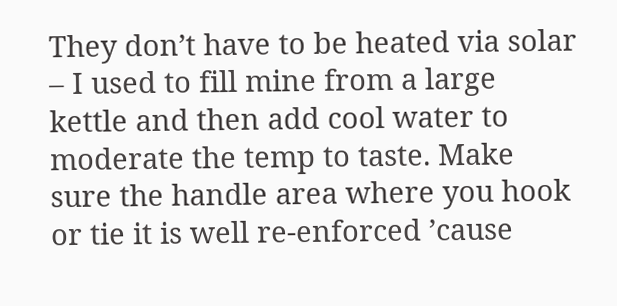They don’t have to be heated via solar – I used to fill mine from a large kettle and then add cool water to moderate the temp to taste. Make sure the handle area where you hook or tie it is well re-enforced ’cause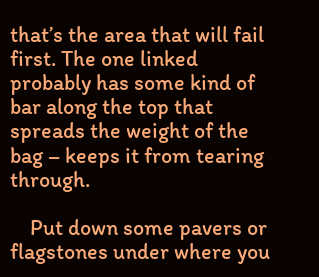that’s the area that will fail first. The one linked probably has some kind of bar along the top that spreads the weight of the bag – keeps it from tearing through.

    Put down some pavers or flagstones under where you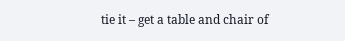tie it – get a table and chair of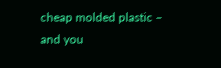cheap molded plastic – and you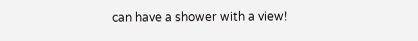can have a shower with a view!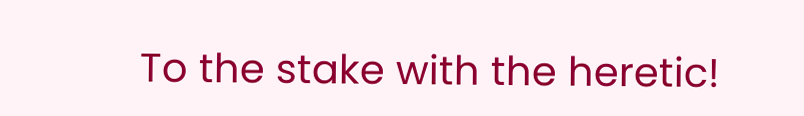To the stake with the heretic!